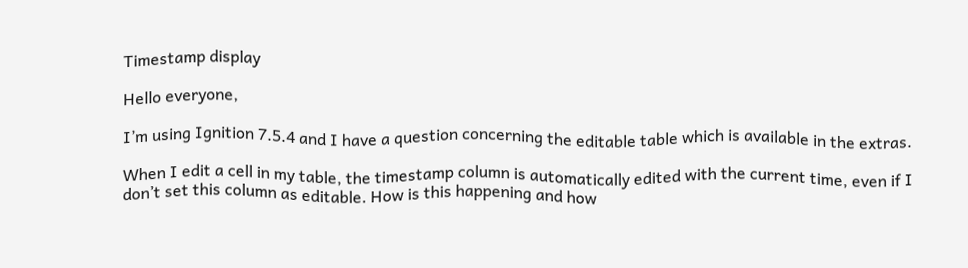Timestamp display

Hello everyone,

I’m using Ignition 7.5.4 and I have a question concerning the editable table which is available in the extras.

When I edit a cell in my table, the timestamp column is automatically edited with the current time, even if I don’t set this column as editable. How is this happening and how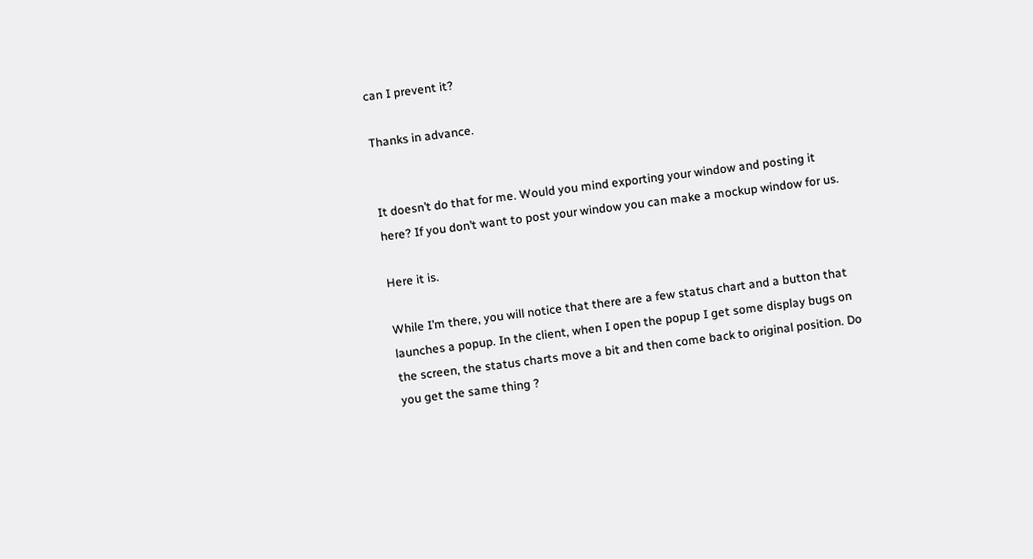can I prevent it?

Thanks in advance.


It doesn’t do that for me. Would you mind exporting your window and posting it here? If you don’t want to post your window you can make a mockup window for us.

Here it is.

While I’m there, you will notice that there are a few status chart and a button that launches a popup. In the client, when I open the popup I get some display bugs on the screen, the status charts move a bit and then come back to original position. Do you get the same thing ?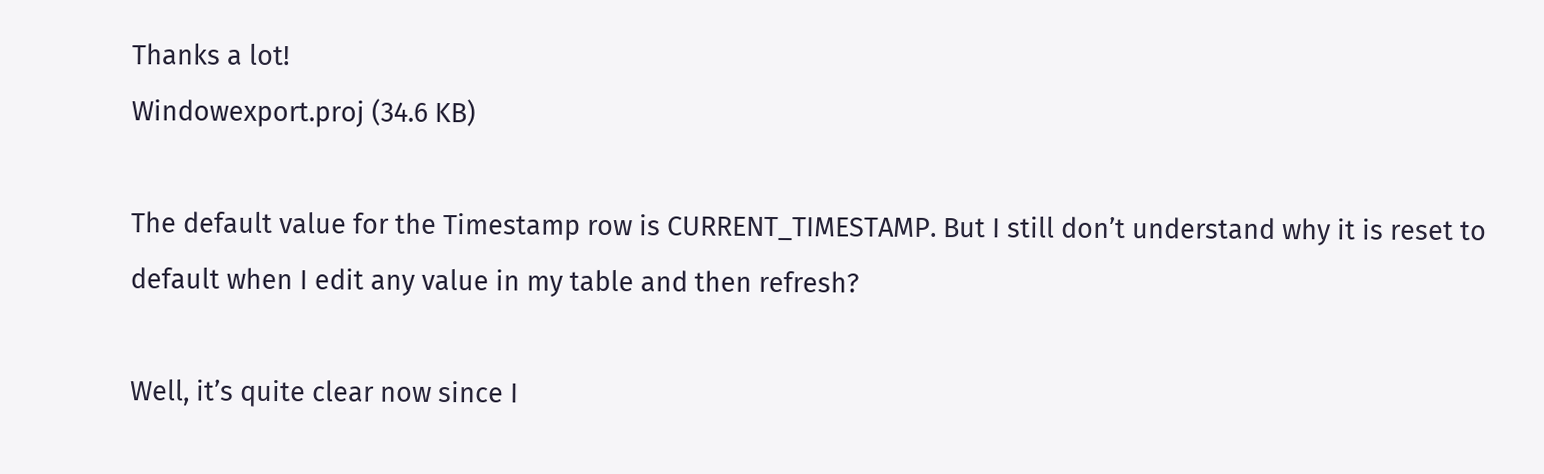Thanks a lot!
Windowexport.proj (34.6 KB)

The default value for the Timestamp row is CURRENT_TIMESTAMP. But I still don’t understand why it is reset to default when I edit any value in my table and then refresh?

Well, it’s quite clear now since I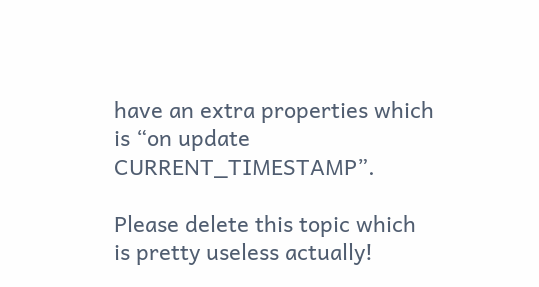have an extra properties which is “on update CURRENT_TIMESTAMP”.

Please delete this topic which is pretty useless actually!